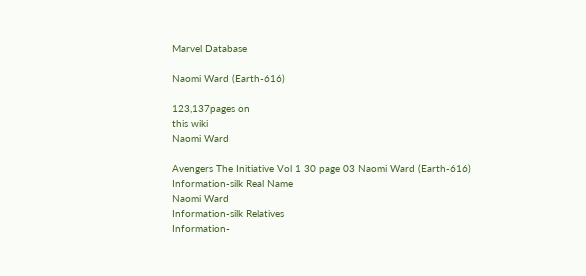Marvel Database

Naomi Ward (Earth-616)

123,137pages on
this wiki
Naomi Ward

Avengers The Initiative Vol 1 30 page 03 Naomi Ward (Earth-616)
Information-silk Real Name
Naomi Ward
Information-silk Relatives
Information-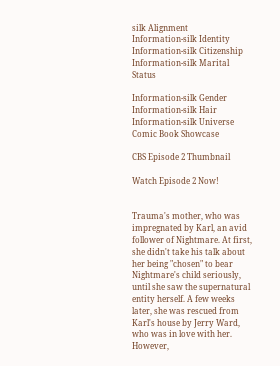silk Alignment
Information-silk Identity
Information-silk Citizenship
Information-silk Marital Status

Information-silk Gender
Information-silk Hair
Information-silk Universe
Comic Book Showcase

CBS Episode 2 Thumbnail

Watch Episode 2 Now!


Trauma's mother, who was impregnated by Karl, an avid follower of Nightmare. At first, she didn't take his talk about her being "chosen" to bear Nightmare's child seriously, until she saw the supernatural entity herself. A few weeks later, she was rescued from Karl's house by Jerry Ward, who was in love with her. However,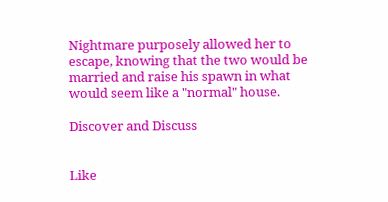Nightmare purposely allowed her to escape, knowing that the two would be married and raise his spawn in what would seem like a "normal" house.

Discover and Discuss


Like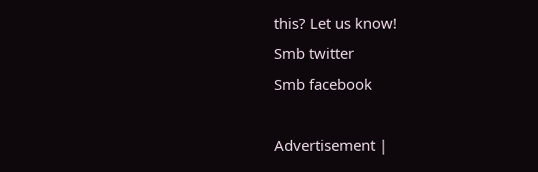this? Let us know!
Smb twitter
Smb facebook

Advertisement |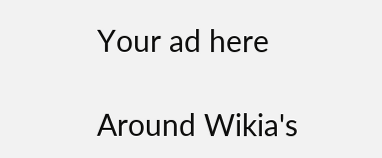Your ad here

Around Wikia's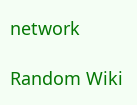network

Random Wiki